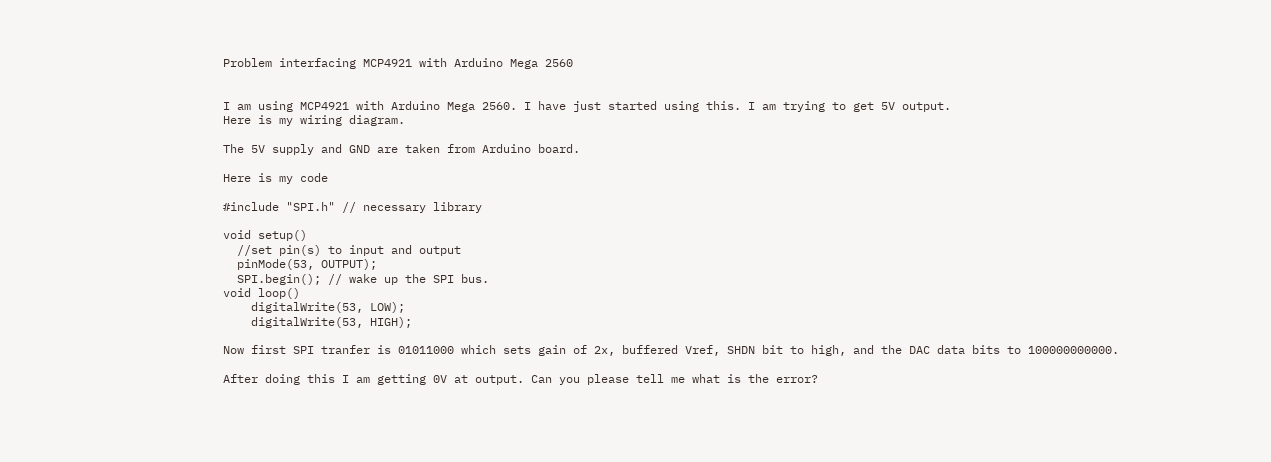Problem interfacing MCP4921 with Arduino Mega 2560


I am using MCP4921 with Arduino Mega 2560. I have just started using this. I am trying to get 5V output.
Here is my wiring diagram.

The 5V supply and GND are taken from Arduino board.

Here is my code

#include "SPI.h" // necessary library

void setup()
  //set pin(s) to input and output
  pinMode(53, OUTPUT);
  SPI.begin(); // wake up the SPI bus.
void loop()
    digitalWrite(53, LOW);
    digitalWrite(53, HIGH);

Now first SPI tranfer is 01011000 which sets gain of 2x, buffered Vref, SHDN bit to high, and the DAC data bits to 100000000000.

After doing this I am getting 0V at output. Can you please tell me what is the error?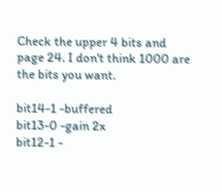Check the upper 4 bits and page 24. I don't think 1000 are the bits you want.

bit14-1 -buffered
bit13-0 -gain 2x
bit12-1 -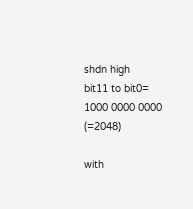shdn high
bit11 to bit0= 1000 0000 0000 (=2048)

with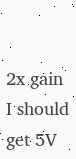2x gain I should get 5V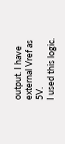output. I have external Vref as 5V.
I used this logic.